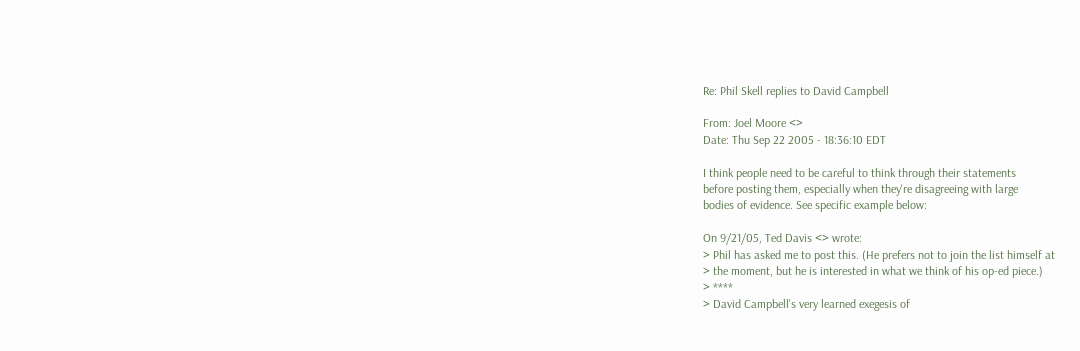Re: Phil Skell replies to David Campbell

From: Joel Moore <>
Date: Thu Sep 22 2005 - 18:36:10 EDT

I think people need to be careful to think through their statements
before posting them, especially when they're disagreeing with large
bodies of evidence. See specific example below:

On 9/21/05, Ted Davis <> wrote:
> Phil has asked me to post this. (He prefers not to join the list himself at
> the moment, but he is interested in what we think of his op-ed piece.)
> ****
> David Campbell's very learned exegesis of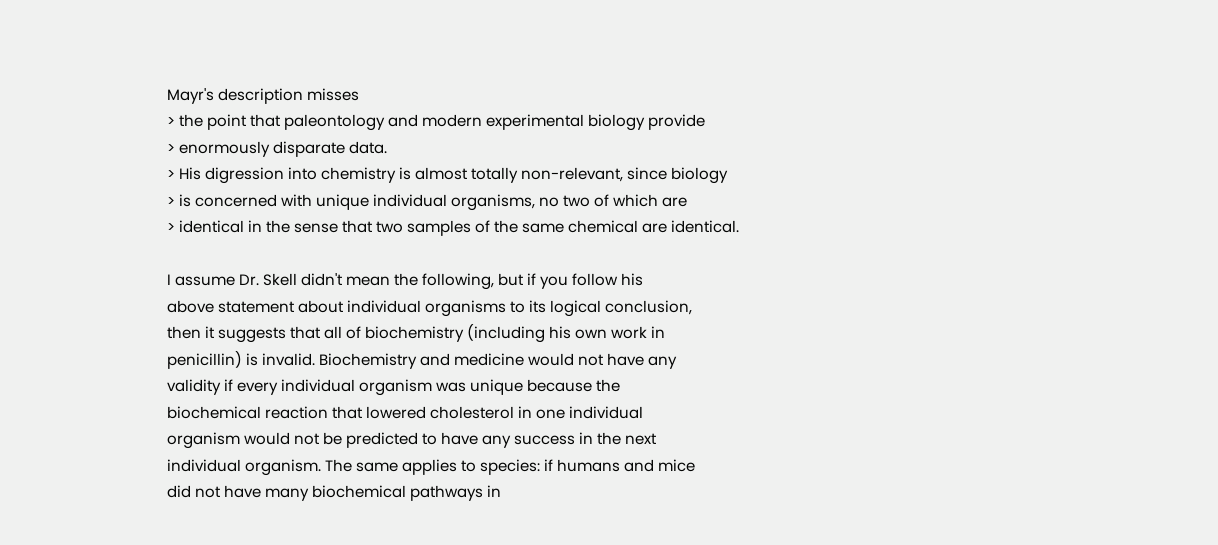Mayr's description misses
> the point that paleontology and modern experimental biology provide
> enormously disparate data.
> His digression into chemistry is almost totally non-relevant, since biology
> is concerned with unique individual organisms, no two of which are
> identical in the sense that two samples of the same chemical are identical.

I assume Dr. Skell didn't mean the following, but if you follow his
above statement about individual organisms to its logical conclusion,
then it suggests that all of biochemistry (including his own work in
penicillin) is invalid. Biochemistry and medicine would not have any
validity if every individual organism was unique because the
biochemical reaction that lowered cholesterol in one individual
organism would not be predicted to have any success in the next
individual organism. The same applies to species: if humans and mice
did not have many biochemical pathways in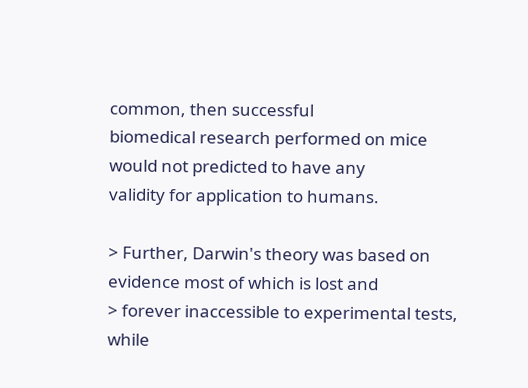common, then successful
biomedical research performed on mice would not predicted to have any
validity for application to humans.

> Further, Darwin's theory was based on evidence most of which is lost and
> forever inaccessible to experimental tests, while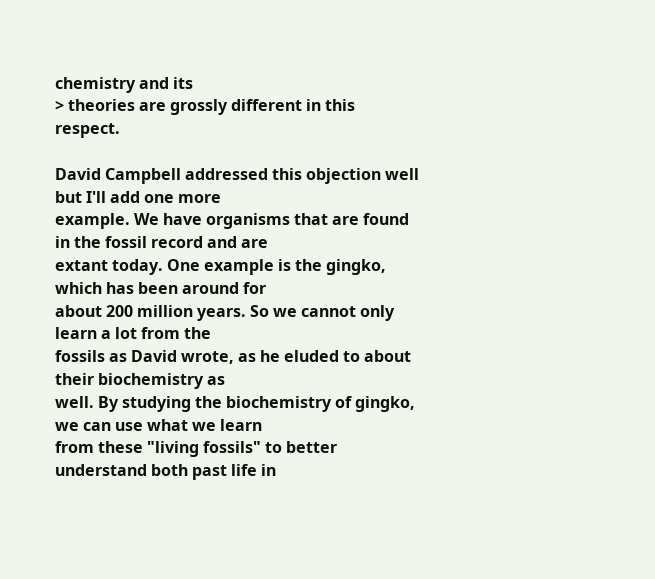chemistry and its
> theories are grossly different in this respect.

David Campbell addressed this objection well but I'll add one more
example. We have organisms that are found in the fossil record and are
extant today. One example is the gingko, which has been around for
about 200 million years. So we cannot only learn a lot from the
fossils as David wrote, as he eluded to about their biochemistry as
well. By studying the biochemistry of gingko, we can use what we learn
from these "living fossils" to better understand both past life in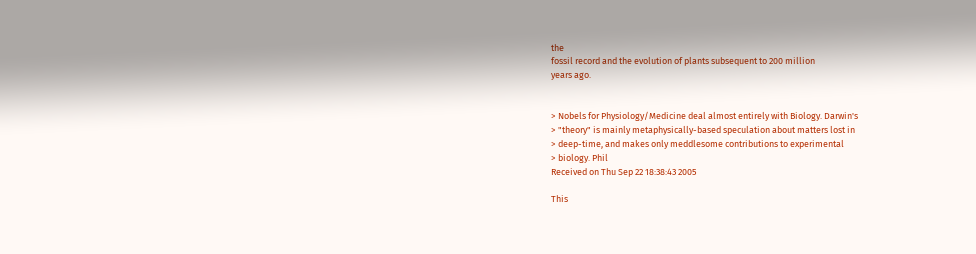the
fossil record and the evolution of plants subsequent to 200 million
years ago.


> Nobels for Physiology/Medicine deal almost entirely with Biology. Darwin's
> "theory" is mainly metaphysically-based speculation about matters lost in
> deep-time, and makes only meddlesome contributions to experimental
> biology. Phil
Received on Thu Sep 22 18:38:43 2005

This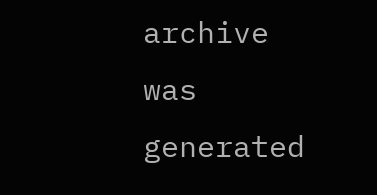archive was generated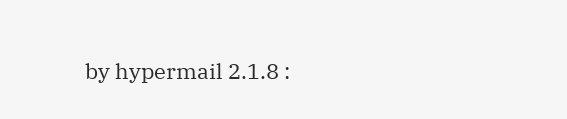by hypermail 2.1.8 :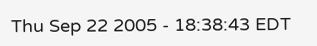Thu Sep 22 2005 - 18:38:43 EDT